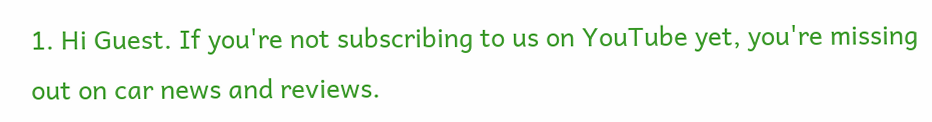1. Hi Guest. If you're not subscribing to us on YouTube yet, you're missing out on car news and reviews.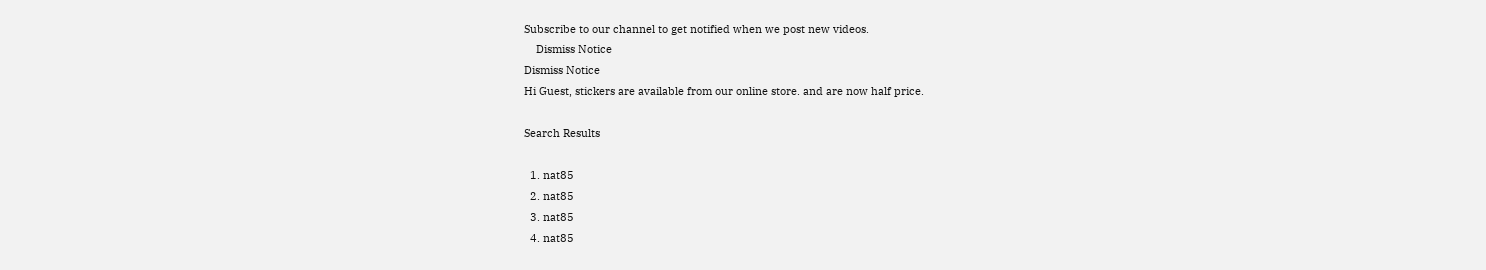Subscribe to our channel to get notified when we post new videos.
    Dismiss Notice
Dismiss Notice
Hi Guest, stickers are available from our online store. and are now half price.

Search Results

  1. nat85
  2. nat85
  3. nat85
  4. nat85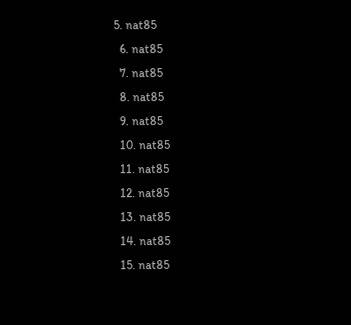5. nat85
  6. nat85
  7. nat85
  8. nat85
  9. nat85
  10. nat85
  11. nat85
  12. nat85
  13. nat85
  14. nat85
  15. nat85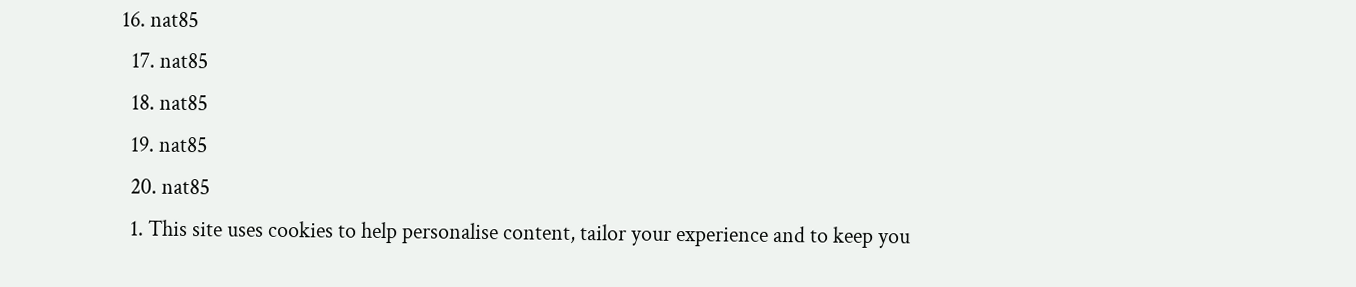16. nat85
  17. nat85
  18. nat85
  19. nat85
  20. nat85
  1. This site uses cookies to help personalise content, tailor your experience and to keep you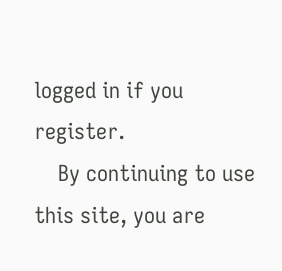logged in if you register.
    By continuing to use this site, you are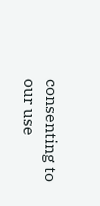consenting to our use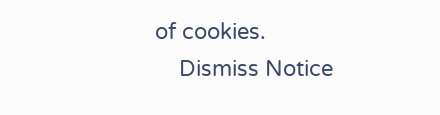of cookies.
    Dismiss Notice